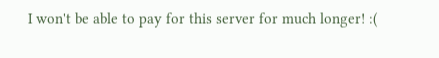I won't be able to pay for this server for much longer! :(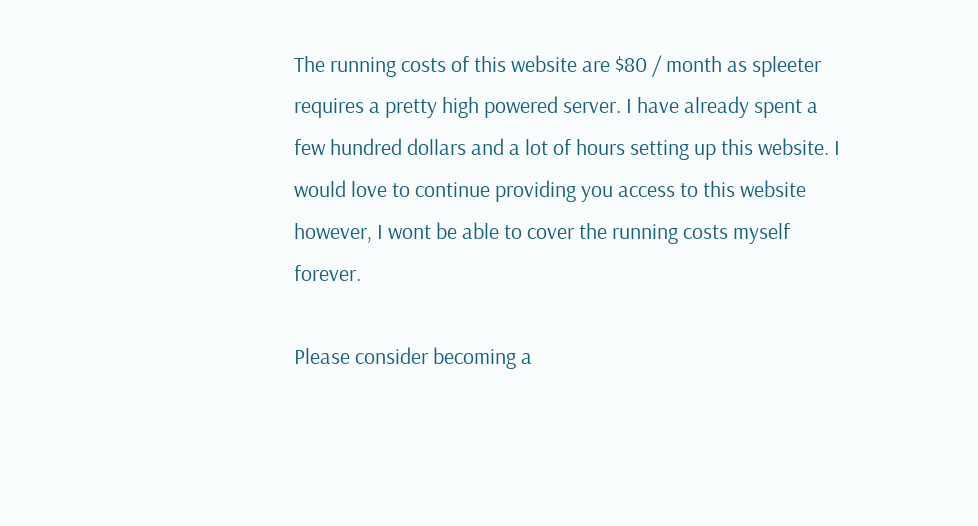The running costs of this website are $80 / month as spleeter requires a pretty high powered server. I have already spent a few hundred dollars and a lot of hours setting up this website. I would love to continue providing you access to this website however, I wont be able to cover the running costs myself forever.

Please consider becoming a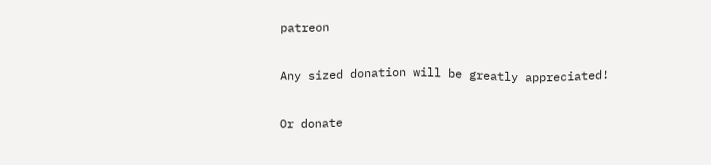patreon

Any sized donation will be greatly appreciated!

Or donate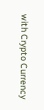with Crypto Currency